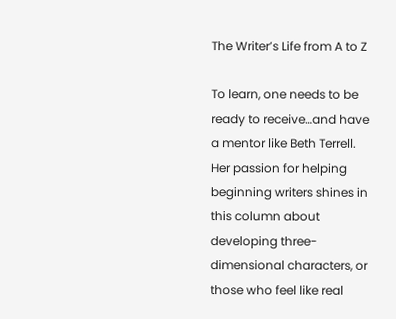The Writer’s Life from A to Z

To learn, one needs to be ready to receive…and have a mentor like Beth Terrell. Her passion for helping beginning writers shines in this column about developing three-dimensional characters, or those who feel like real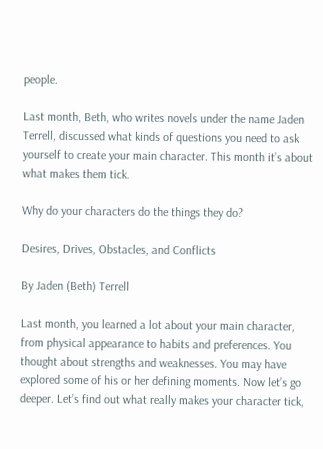people.

Last month, Beth, who writes novels under the name Jaden Terrell, discussed what kinds of questions you need to ask yourself to create your main character. This month it’s about what makes them tick.

Why do your characters do the things they do?

Desires, Drives, Obstacles, and Conflicts

By Jaden (Beth) Terrell

Last month, you learned a lot about your main character, from physical appearance to habits and preferences. You thought about strengths and weaknesses. You may have explored some of his or her defining moments. Now let’s go deeper. Let’s find out what really makes your character tick,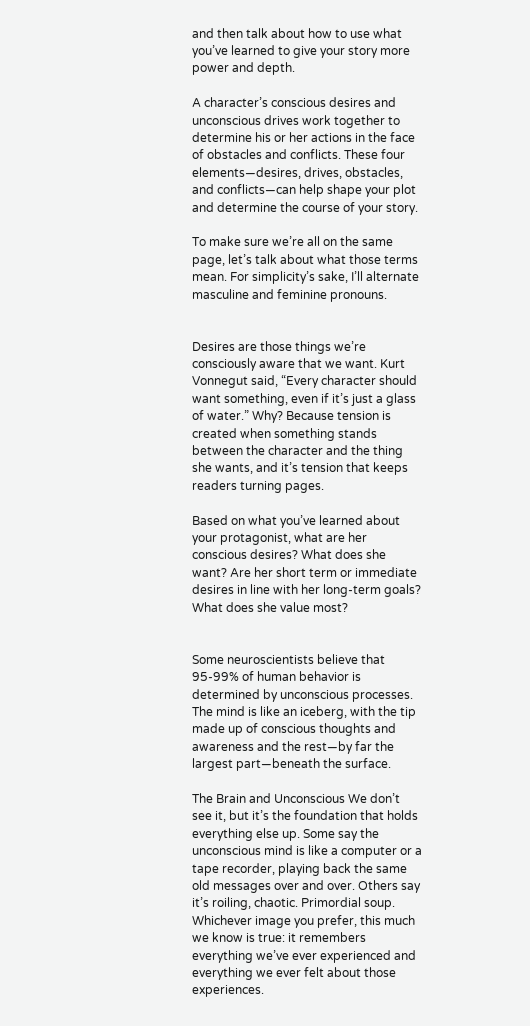and then talk about how to use what you’ve learned to give your story more power and depth.

A character’s conscious desires and unconscious drives work together to determine his or her actions in the face of obstacles and conflicts. These four elements—desires, drives, obstacles, and conflicts—can help shape your plot and determine the course of your story.

To make sure we’re all on the same page, let’s talk about what those terms mean. For simplicity’s sake, I’ll alternate masculine and feminine pronouns.


Desires are those things we’re consciously aware that we want. Kurt Vonnegut said, “Every character should want something, even if it’s just a glass of water.” Why? Because tension is created when something stands between the character and the thing she wants, and it’s tension that keeps readers turning pages.

Based on what you’ve learned about your protagonist, what are her conscious desires? What does she want? Are her short term or immediate desires in line with her long-term goals? What does she value most?


Some neuroscientists believe that 95-99% of human behavior is determined by unconscious processes. The mind is like an iceberg, with the tip made up of conscious thoughts and awareness and the rest—by far the largest part—beneath the surface.

The Brain and Unconscious We don’t see it, but it’s the foundation that holds everything else up. Some say the unconscious mind is like a computer or a tape recorder, playing back the same old messages over and over. Others say it’s roiling, chaotic. Primordial soup. Whichever image you prefer, this much we know is true: it remembers everything we’ve ever experienced and everything we ever felt about those experiences.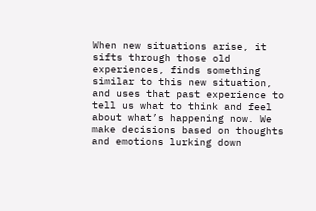When new situations arise, it sifts through those old experiences, finds something similar to this new situation, and uses that past experience to tell us what to think and feel about what’s happening now. We make decisions based on thoughts and emotions lurking down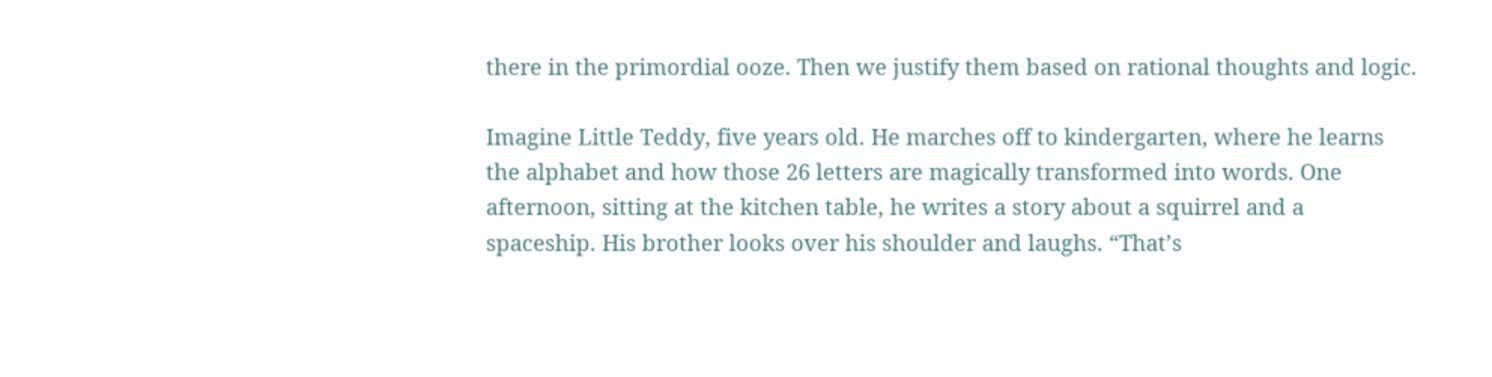there in the primordial ooze. Then we justify them based on rational thoughts and logic.

Imagine Little Teddy, five years old. He marches off to kindergarten, where he learns the alphabet and how those 26 letters are magically transformed into words. One afternoon, sitting at the kitchen table, he writes a story about a squirrel and a spaceship. His brother looks over his shoulder and laughs. “That’s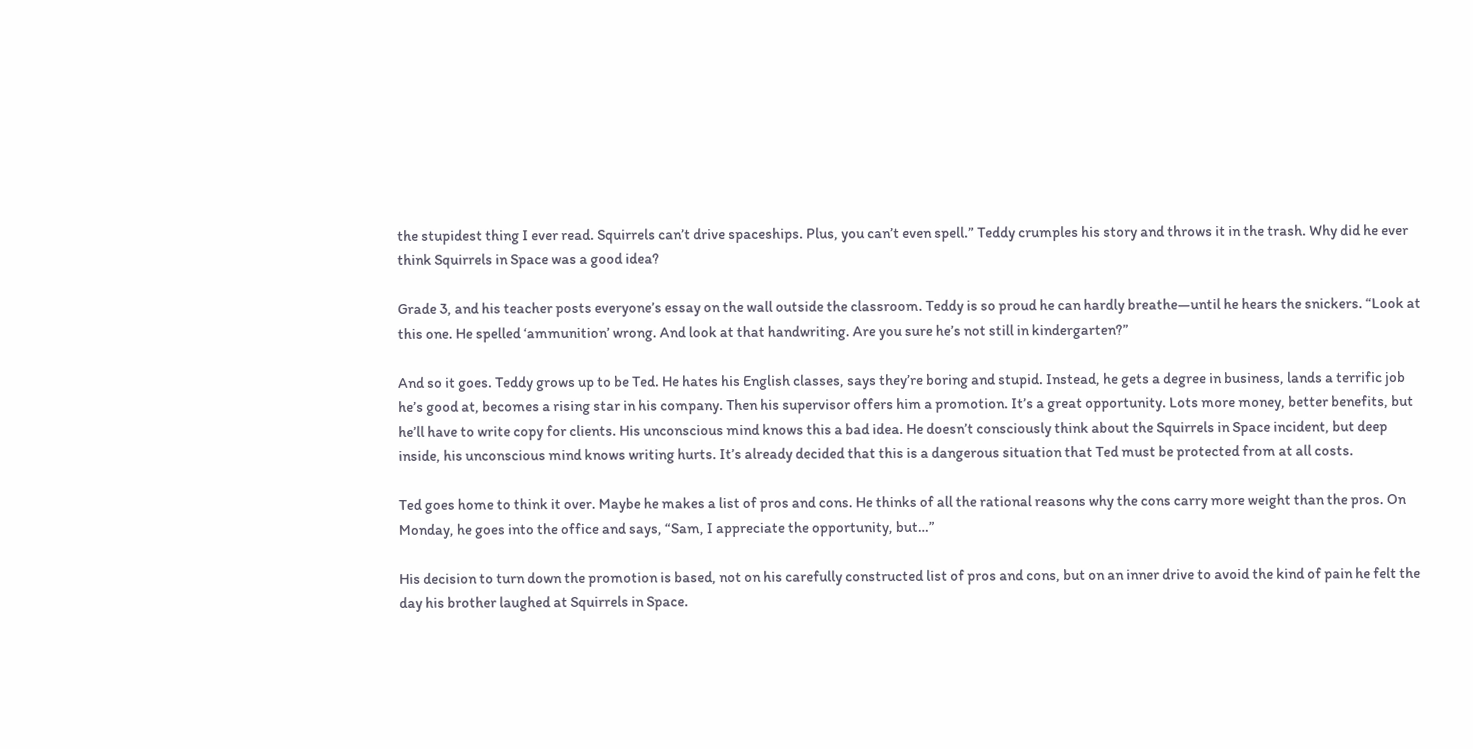the stupidest thing I ever read. Squirrels can’t drive spaceships. Plus, you can’t even spell.” Teddy crumples his story and throws it in the trash. Why did he ever think Squirrels in Space was a good idea?

Grade 3, and his teacher posts everyone’s essay on the wall outside the classroom. Teddy is so proud he can hardly breathe—until he hears the snickers. “Look at this one. He spelled ‘ammunition’ wrong. And look at that handwriting. Are you sure he’s not still in kindergarten?”

And so it goes. Teddy grows up to be Ted. He hates his English classes, says they’re boring and stupid. Instead, he gets a degree in business, lands a terrific job he’s good at, becomes a rising star in his company. Then his supervisor offers him a promotion. It’s a great opportunity. Lots more money, better benefits, but he’ll have to write copy for clients. His unconscious mind knows this a bad idea. He doesn’t consciously think about the Squirrels in Space incident, but deep inside, his unconscious mind knows writing hurts. It’s already decided that this is a dangerous situation that Ted must be protected from at all costs.

Ted goes home to think it over. Maybe he makes a list of pros and cons. He thinks of all the rational reasons why the cons carry more weight than the pros. On Monday, he goes into the office and says, “Sam, I appreciate the opportunity, but…”

His decision to turn down the promotion is based, not on his carefully constructed list of pros and cons, but on an inner drive to avoid the kind of pain he felt the day his brother laughed at Squirrels in Space.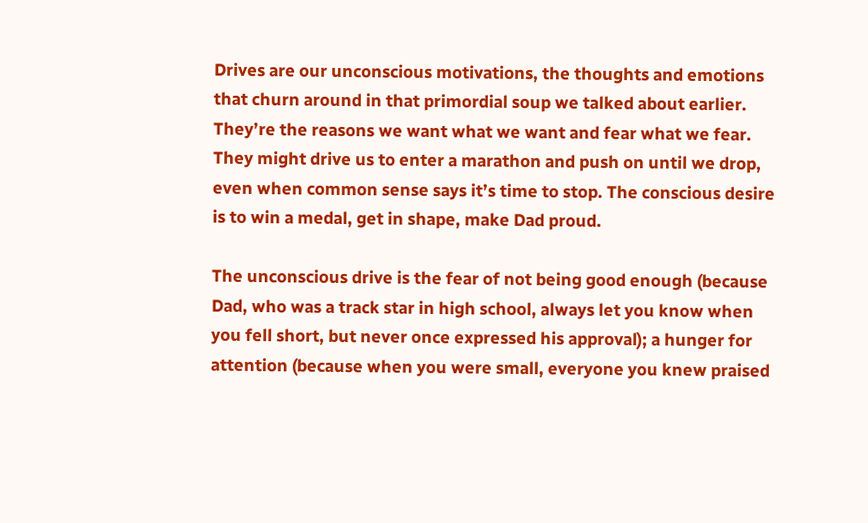Drives are our unconscious motivations, the thoughts and emotions that churn around in that primordial soup we talked about earlier. They’re the reasons we want what we want and fear what we fear. They might drive us to enter a marathon and push on until we drop, even when common sense says it’s time to stop. The conscious desire is to win a medal, get in shape, make Dad proud.

The unconscious drive is the fear of not being good enough (because Dad, who was a track star in high school, always let you know when you fell short, but never once expressed his approval); a hunger for attention (because when you were small, everyone you knew praised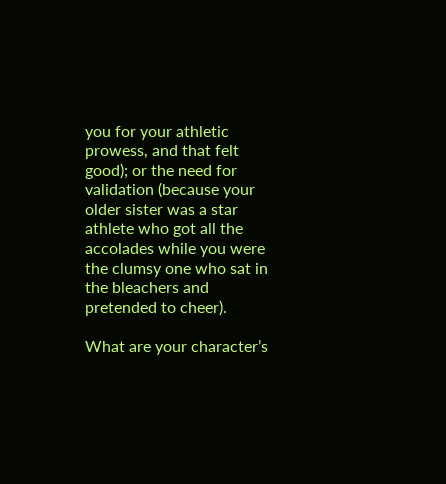you for your athletic prowess, and that felt good); or the need for validation (because your older sister was a star athlete who got all the accolades while you were the clumsy one who sat in the bleachers and pretended to cheer).

What are your character’s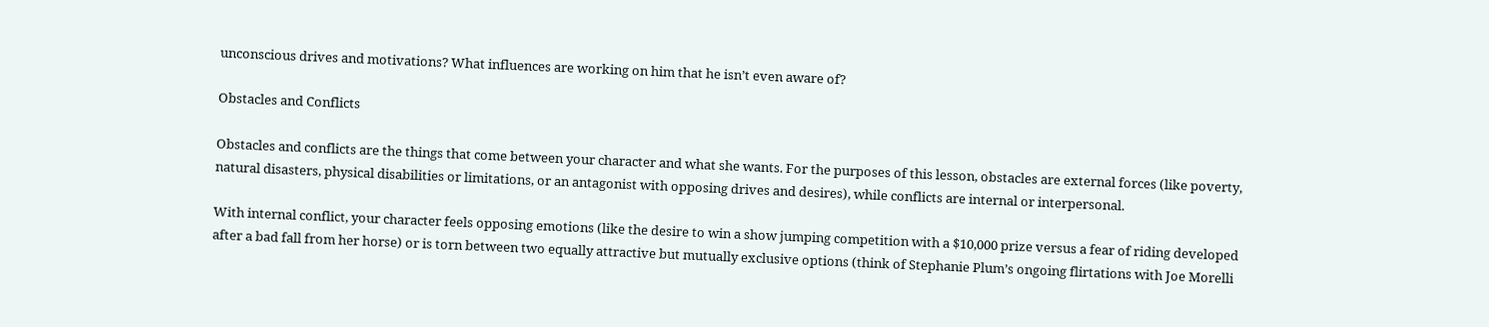unconscious drives and motivations? What influences are working on him that he isn’t even aware of?

Obstacles and Conflicts

Obstacles and conflicts are the things that come between your character and what she wants. For the purposes of this lesson, obstacles are external forces (like poverty, natural disasters, physical disabilities or limitations, or an antagonist with opposing drives and desires), while conflicts are internal or interpersonal.

With internal conflict, your character feels opposing emotions (like the desire to win a show jumping competition with a $10,000 prize versus a fear of riding developed after a bad fall from her horse) or is torn between two equally attractive but mutually exclusive options (think of Stephanie Plum’s ongoing flirtations with Joe Morelli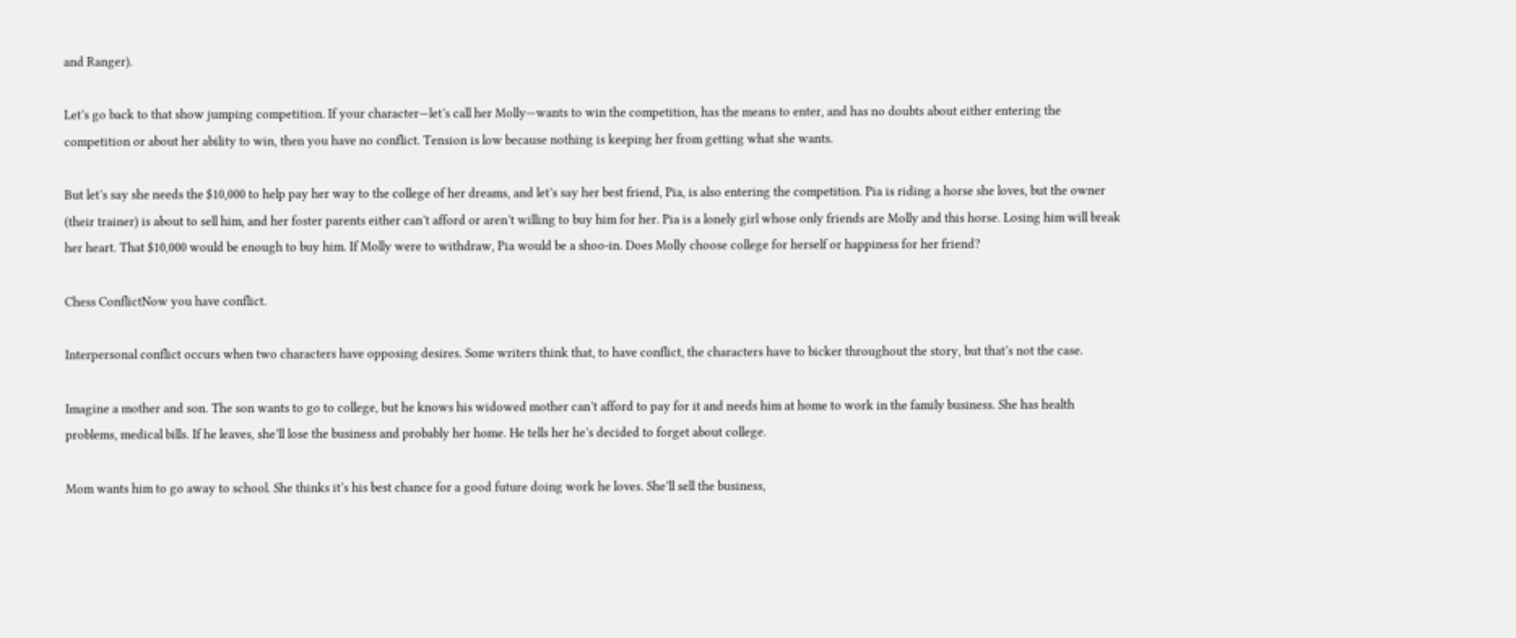and Ranger).

Let’s go back to that show jumping competition. If your character—let’s call her Molly—wants to win the competition, has the means to enter, and has no doubts about either entering the competition or about her ability to win, then you have no conflict. Tension is low because nothing is keeping her from getting what she wants.

But let’s say she needs the $10,000 to help pay her way to the college of her dreams, and let’s say her best friend, Pia, is also entering the competition. Pia is riding a horse she loves, but the owner (their trainer) is about to sell him, and her foster parents either can’t afford or aren’t willing to buy him for her. Pia is a lonely girl whose only friends are Molly and this horse. Losing him will break her heart. That $10,000 would be enough to buy him. If Molly were to withdraw, Pia would be a shoo-in. Does Molly choose college for herself or happiness for her friend?

Chess ConflictNow you have conflict.

Interpersonal conflict occurs when two characters have opposing desires. Some writers think that, to have conflict, the characters have to bicker throughout the story, but that’s not the case.

Imagine a mother and son. The son wants to go to college, but he knows his widowed mother can’t afford to pay for it and needs him at home to work in the family business. She has health problems, medical bills. If he leaves, she’ll lose the business and probably her home. He tells her he’s decided to forget about college.

Mom wants him to go away to school. She thinks it’s his best chance for a good future doing work he loves. She’ll sell the business,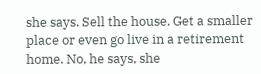she says. Sell the house. Get a smaller place or even go live in a retirement home. No, he says, she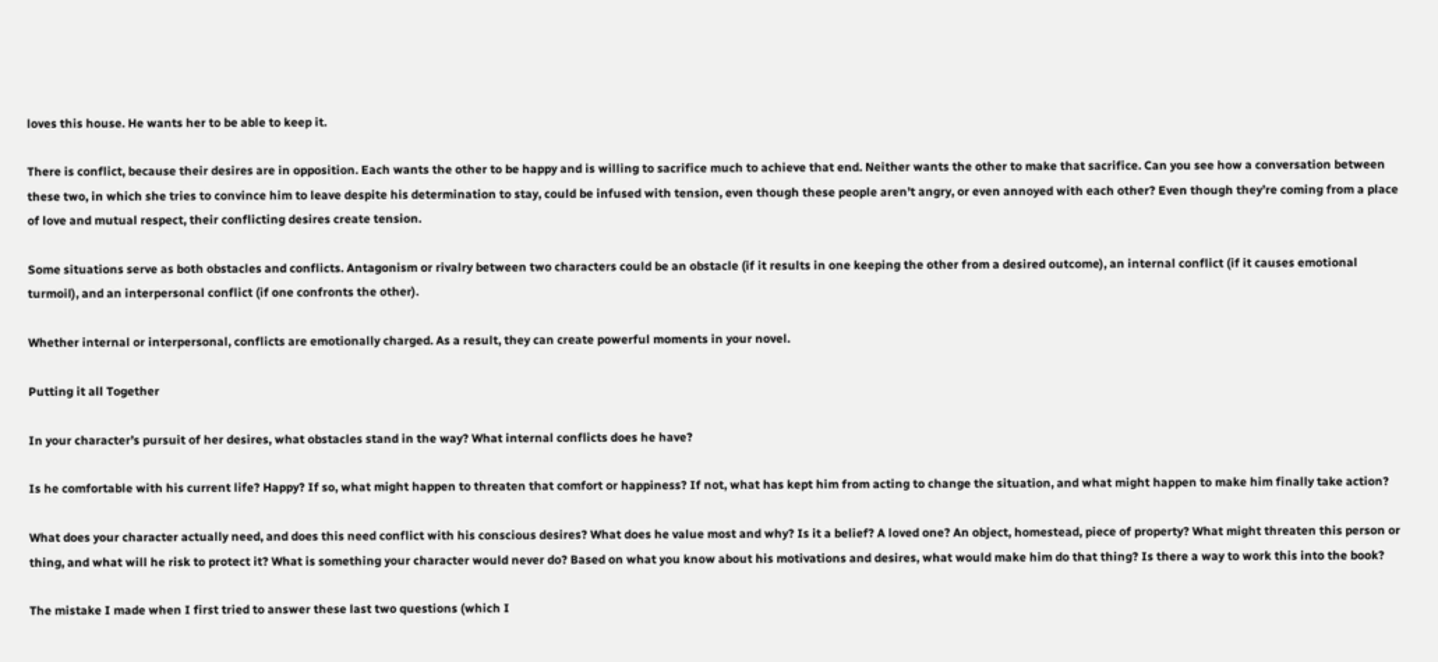loves this house. He wants her to be able to keep it.

There is conflict, because their desires are in opposition. Each wants the other to be happy and is willing to sacrifice much to achieve that end. Neither wants the other to make that sacrifice. Can you see how a conversation between these two, in which she tries to convince him to leave despite his determination to stay, could be infused with tension, even though these people aren’t angry, or even annoyed with each other? Even though they’re coming from a place of love and mutual respect, their conflicting desires create tension.

Some situations serve as both obstacles and conflicts. Antagonism or rivalry between two characters could be an obstacle (if it results in one keeping the other from a desired outcome), an internal conflict (if it causes emotional turmoil), and an interpersonal conflict (if one confronts the other).

Whether internal or interpersonal, conflicts are emotionally charged. As a result, they can create powerful moments in your novel.

Putting it all Together

In your character’s pursuit of her desires, what obstacles stand in the way? What internal conflicts does he have?

Is he comfortable with his current life? Happy? If so, what might happen to threaten that comfort or happiness? If not, what has kept him from acting to change the situation, and what might happen to make him finally take action?

What does your character actually need, and does this need conflict with his conscious desires? What does he value most and why? Is it a belief? A loved one? An object, homestead, piece of property? What might threaten this person or thing, and what will he risk to protect it? What is something your character would never do? Based on what you know about his motivations and desires, what would make him do that thing? Is there a way to work this into the book?

The mistake I made when I first tried to answer these last two questions (which I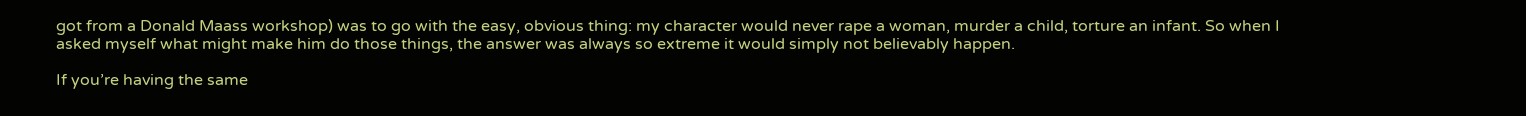got from a Donald Maass workshop) was to go with the easy, obvious thing: my character would never rape a woman, murder a child, torture an infant. So when I asked myself what might make him do those things, the answer was always so extreme it would simply not believably happen.

If you’re having the same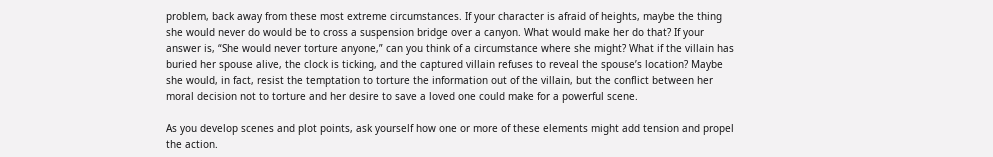problem, back away from these most extreme circumstances. If your character is afraid of heights, maybe the thing she would never do would be to cross a suspension bridge over a canyon. What would make her do that? If your answer is, “She would never torture anyone,” can you think of a circumstance where she might? What if the villain has buried her spouse alive, the clock is ticking, and the captured villain refuses to reveal the spouse’s location? Maybe she would, in fact, resist the temptation to torture the information out of the villain, but the conflict between her moral decision not to torture and her desire to save a loved one could make for a powerful scene.

As you develop scenes and plot points, ask yourself how one or more of these elements might add tension and propel the action.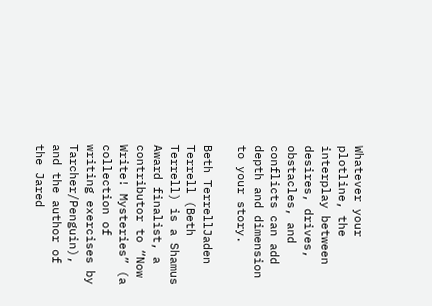Whatever your plotline, the interplay between desires, drives, obstacles, and conflicts can add depth and dimension to your story.

Beth TerrellJaden Terrell (Beth Terrell) is a Shamus Award finalist, a contributor to “Now Write! Mysteries” (a collection of writing exercises by Tarcher/Penguin), and the author of the Jared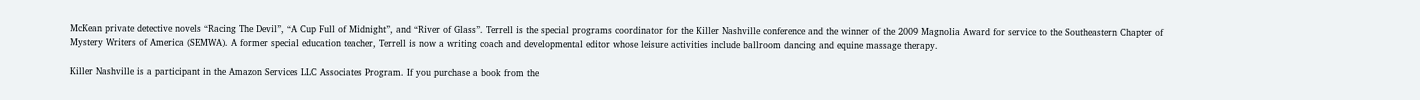McKean private detective novels “Racing The Devil”, “A Cup Full of Midnight”, and “River of Glass”. Terrell is the special programs coordinator for the Killer Nashville conference and the winner of the 2009 Magnolia Award for service to the Southeastern Chapter of Mystery Writers of America (SEMWA). A former special education teacher, Terrell is now a writing coach and developmental editor whose leisure activities include ballroom dancing and equine massage therapy.

Killer Nashville is a participant in the Amazon Services LLC Associates Program. If you purchase a book from the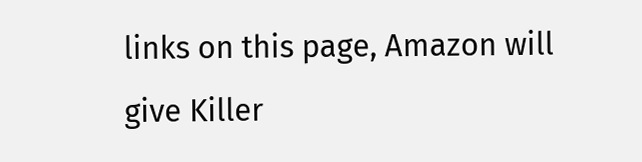links on this page, Amazon will give Killer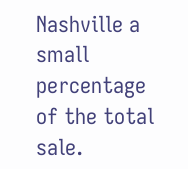Nashville a small percentage of the total sale.